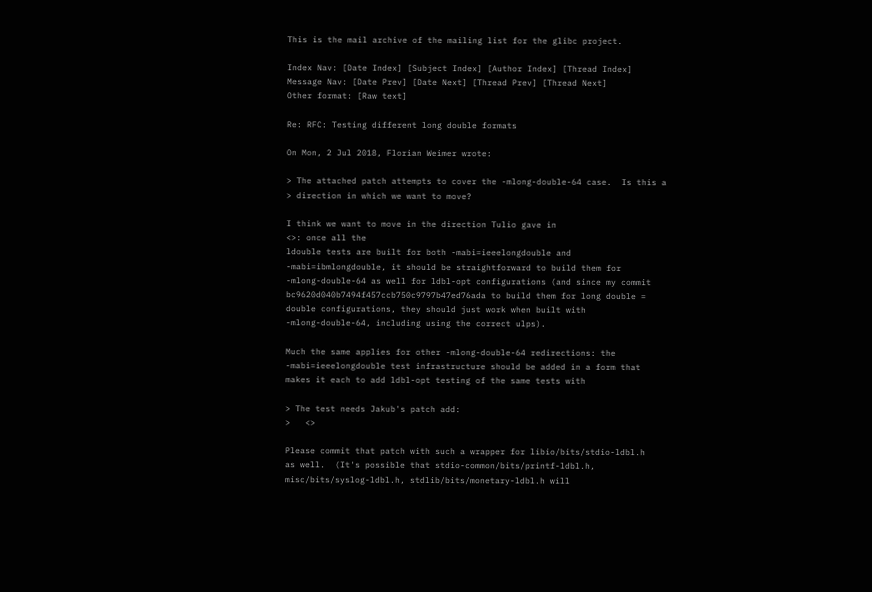This is the mail archive of the mailing list for the glibc project.

Index Nav: [Date Index] [Subject Index] [Author Index] [Thread Index]
Message Nav: [Date Prev] [Date Next] [Thread Prev] [Thread Next]
Other format: [Raw text]

Re: RFC: Testing different long double formats

On Mon, 2 Jul 2018, Florian Weimer wrote:

> The attached patch attempts to cover the -mlong-double-64 case.  Is this a
> direction in which we want to move?

I think we want to move in the direction Tulio gave in
<>: once all the
ldouble tests are built for both -mabi=ieeelongdouble and
-mabi=ibmlongdouble, it should be straightforward to build them for
-mlong-double-64 as well for ldbl-opt configurations (and since my commit
bc9620d040b7494f457ccb750c9797b47ed76ada to build them for long double =
double configurations, they should just work when built with
-mlong-double-64, including using the correct ulps).

Much the same applies for other -mlong-double-64 redirections: the
-mabi=ieeelongdouble test infrastructure should be added in a form that
makes it each to add ldbl-opt testing of the same tests with

> The test needs Jakub's patch add:
>   <>

Please commit that patch with such a wrapper for libio/bits/stdio-ldbl.h
as well.  (It's possible that stdio-common/bits/printf-ldbl.h,
misc/bits/syslog-ldbl.h, stdlib/bits/monetary-ldbl.h will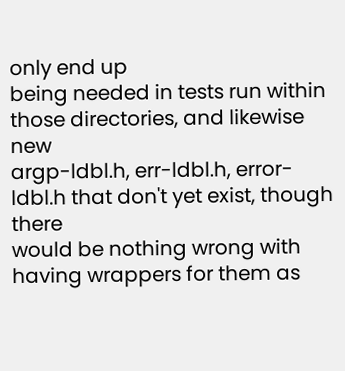only end up
being needed in tests run within those directories, and likewise new
argp-ldbl.h, err-ldbl.h, error-ldbl.h that don't yet exist, though there
would be nothing wrong with having wrappers for them as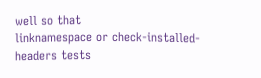well so that
linknamespace or check-installed-headers tests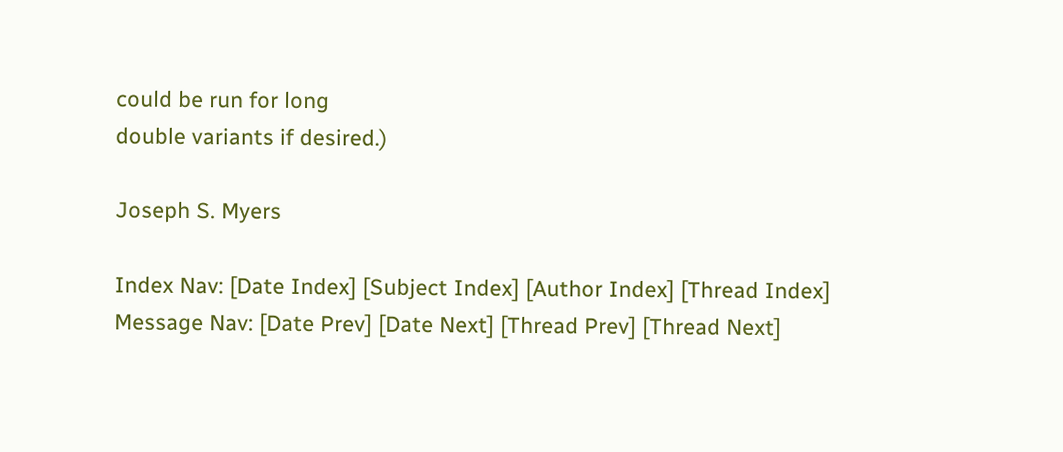could be run for long
double variants if desired.)

Joseph S. Myers

Index Nav: [Date Index] [Subject Index] [Author Index] [Thread Index]
Message Nav: [Date Prev] [Date Next] [Thread Prev] [Thread Next]